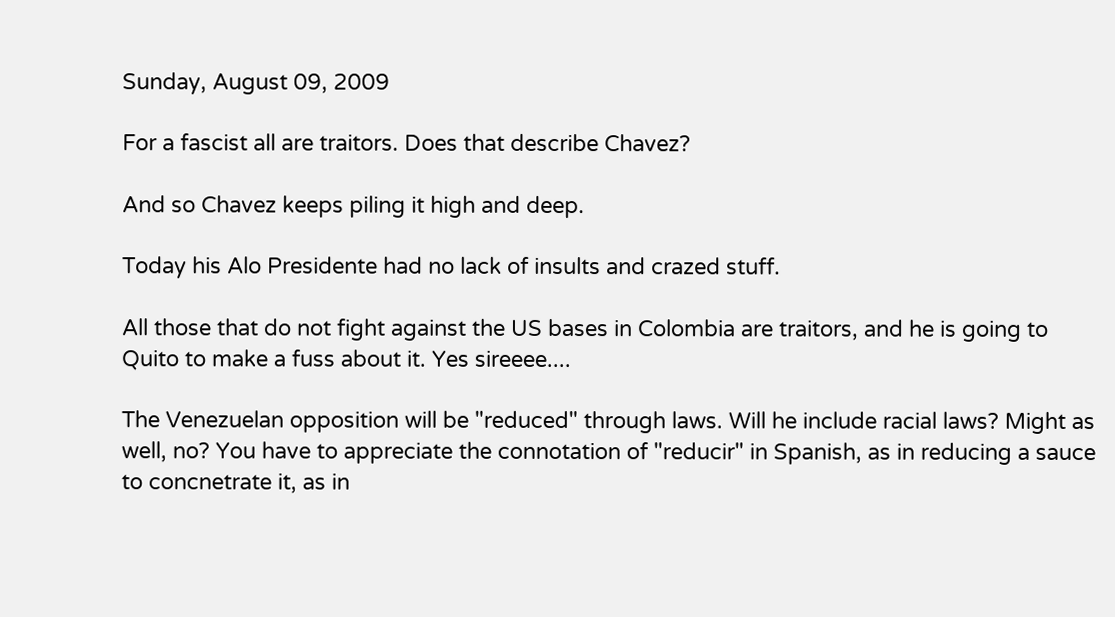Sunday, August 09, 2009

For a fascist all are traitors. Does that describe Chavez?

And so Chavez keeps piling it high and deep.

Today his Alo Presidente had no lack of insults and crazed stuff.

All those that do not fight against the US bases in Colombia are traitors, and he is going to Quito to make a fuss about it. Yes sireeee....

The Venezuelan opposition will be "reduced" through laws. Will he include racial laws? Might as well, no? You have to appreciate the connotation of "reducir" in Spanish, as in reducing a sauce to concnetrate it, as in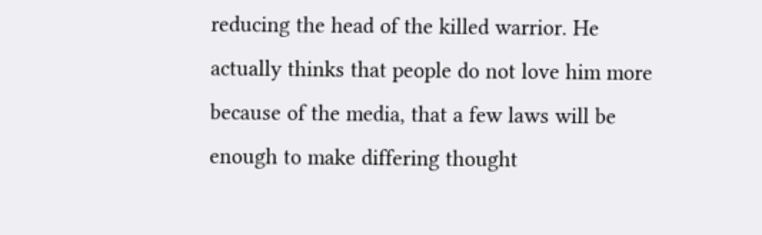reducing the head of the killed warrior. He actually thinks that people do not love him more because of the media, that a few laws will be enough to make differing thought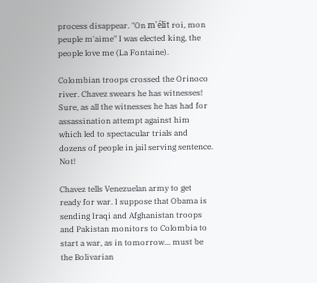process disappear. "On m'élit roi, mon peuple m'aime" I was elected king, the people love me (La Fontaine).

Colombian troops crossed the Orinoco river. Chavez swears he has witnesses! Sure, as all the witnesses he has had for assassination attempt against him which led to spectacular trials and dozens of people in jail serving sentence. Not!

Chavez tells Venezuelan army to get ready for war. I suppose that Obama is sending Iraqi and Afghanistan troops and Pakistan monitors to Colombia to start a war, as in tomorrow... must be the Bolivarian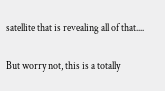satellite that is revealing all of that....

But worry not, this is a totally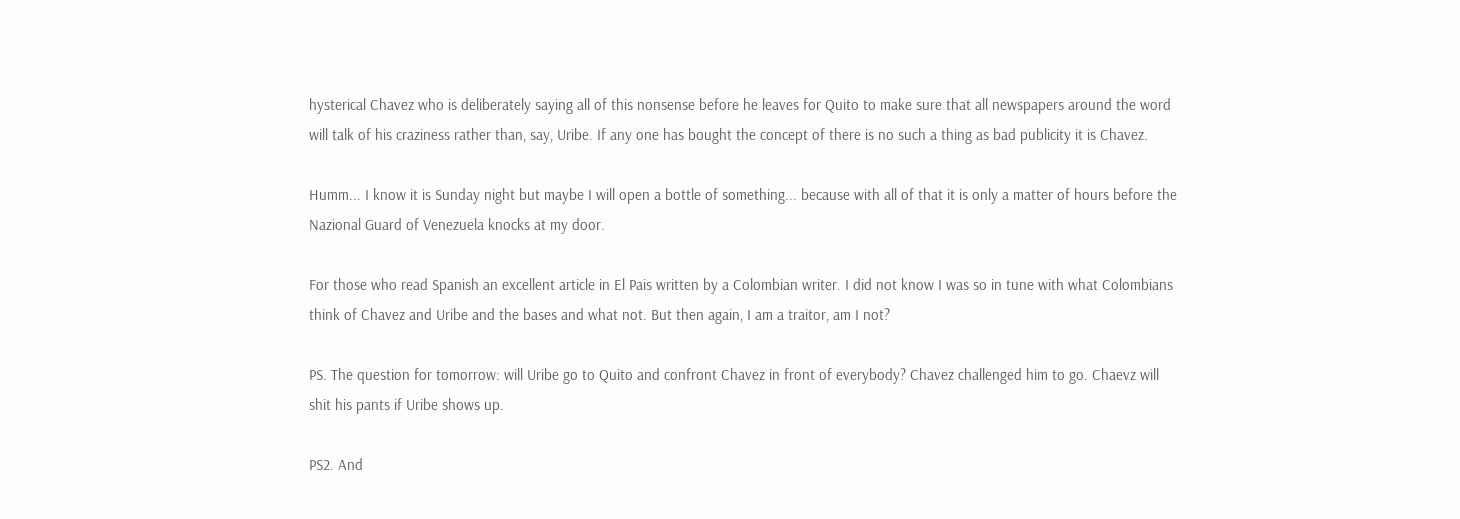hysterical Chavez who is deliberately saying all of this nonsense before he leaves for Quito to make sure that all newspapers around the word will talk of his craziness rather than, say, Uribe. If any one has bought the concept of there is no such a thing as bad publicity it is Chavez.

Humm... I know it is Sunday night but maybe I will open a bottle of something... because with all of that it is only a matter of hours before the Nazional Guard of Venezuela knocks at my door.

For those who read Spanish an excellent article in El Pais written by a Colombian writer. I did not know I was so in tune with what Colombians think of Chavez and Uribe and the bases and what not. But then again, I am a traitor, am I not?

PS. The question for tomorrow: will Uribe go to Quito and confront Chavez in front of everybody? Chavez challenged him to go. Chaevz will shit his pants if Uribe shows up.

PS2. And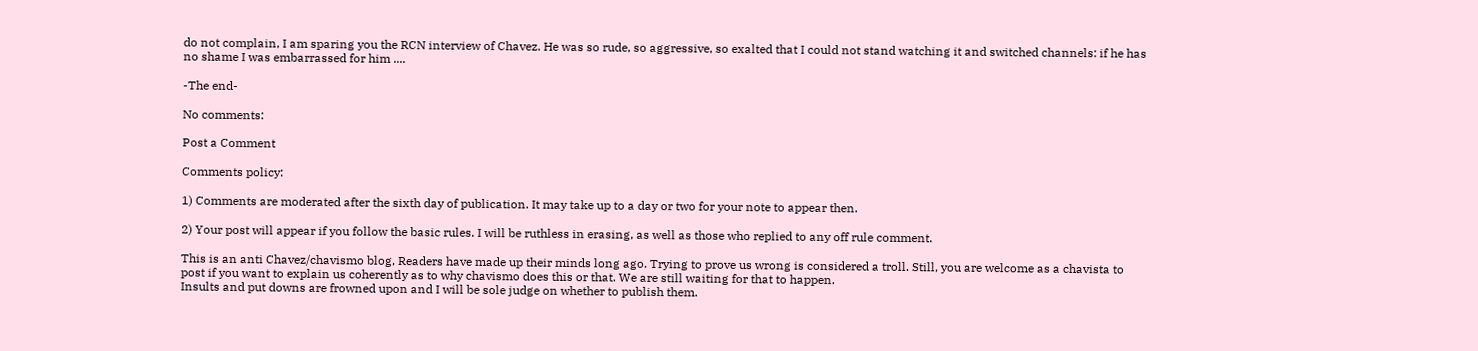do not complain, I am sparing you the RCN interview of Chavez. He was so rude, so aggressive, so exalted that I could not stand watching it and switched channels: if he has no shame I was embarrassed for him ....

-The end-

No comments:

Post a Comment

Comments policy:

1) Comments are moderated after the sixth day of publication. It may take up to a day or two for your note to appear then.

2) Your post will appear if you follow the basic rules. I will be ruthless in erasing, as well as those who replied to any off rule comment.

This is an anti Chavez/chavismo blog, Readers have made up their minds long ago. Trying to prove us wrong is considered a troll. Still, you are welcome as a chavista to post if you want to explain us coherently as to why chavismo does this or that. We are still waiting for that to happen.
Insults and put downs are frowned upon and I will be sole judge on whether to publish them.